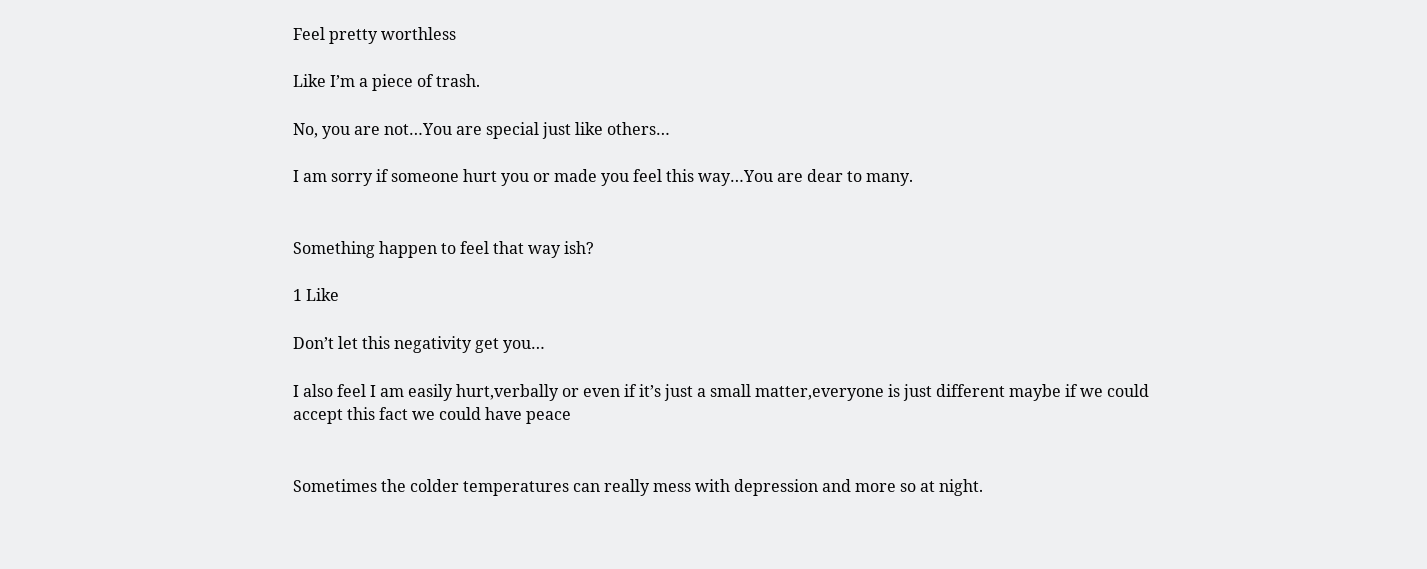Feel pretty worthless

Like I’m a piece of trash.

No, you are not…You are special just like others…

I am sorry if someone hurt you or made you feel this way…You are dear to many.


Something happen to feel that way ish?

1 Like

Don’t let this negativity get you…

I also feel I am easily hurt,verbally or even if it’s just a small matter,everyone is just different maybe if we could accept this fact we could have peace


Sometimes the colder temperatures can really mess with depression and more so at night.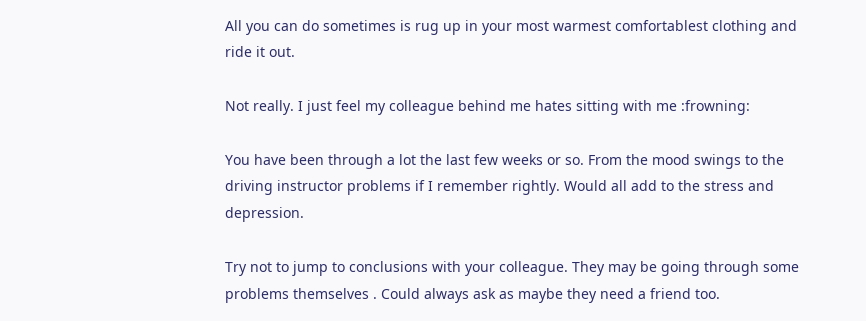All you can do sometimes is rug up in your most warmest comfortablest clothing and ride it out.

Not really. I just feel my colleague behind me hates sitting with me :frowning:

You have been through a lot the last few weeks or so. From the mood swings to the driving instructor problems if I remember rightly. Would all add to the stress and depression.

Try not to jump to conclusions with your colleague. They may be going through some problems themselves . Could always ask as maybe they need a friend too.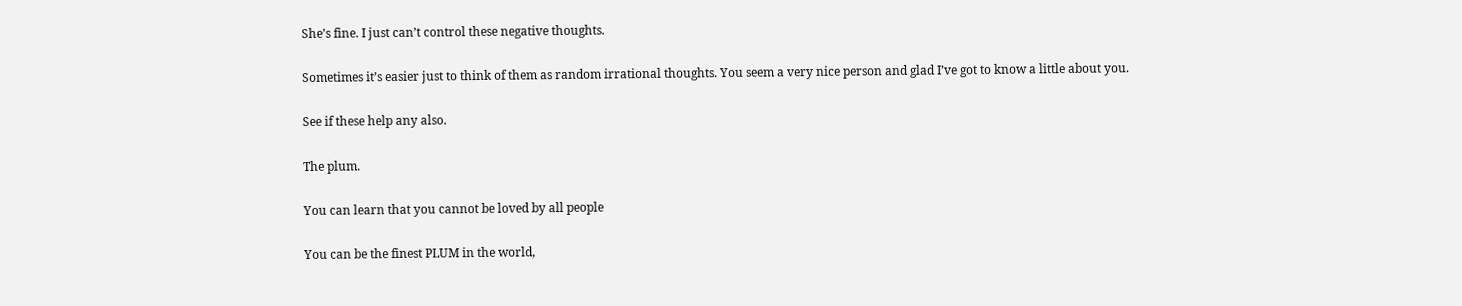She’s fine. I just can’t control these negative thoughts.

Sometimes it’s easier just to think of them as random irrational thoughts. You seem a very nice person and glad I’ve got to know a little about you.

See if these help any also.

The plum.

You can learn that you cannot be loved by all people

You can be the finest PLUM in the world,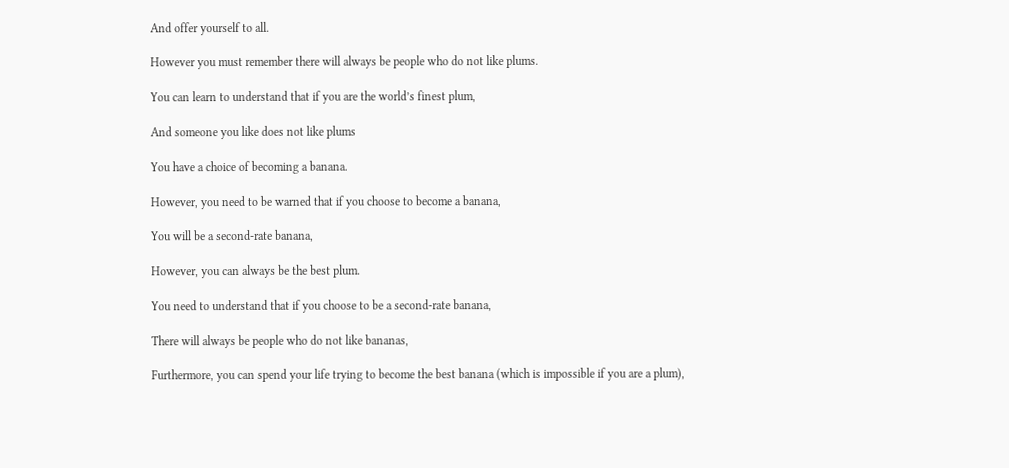And offer yourself to all.

However you must remember there will always be people who do not like plums.

You can learn to understand that if you are the world’s finest plum,

And someone you like does not like plums

You have a choice of becoming a banana.

However, you need to be warned that if you choose to become a banana,

You will be a second-rate banana,

However, you can always be the best plum.

You need to understand that if you choose to be a second-rate banana,

There will always be people who do not like bananas,

Furthermore, you can spend your life trying to become the best banana (which is impossible if you are a plum),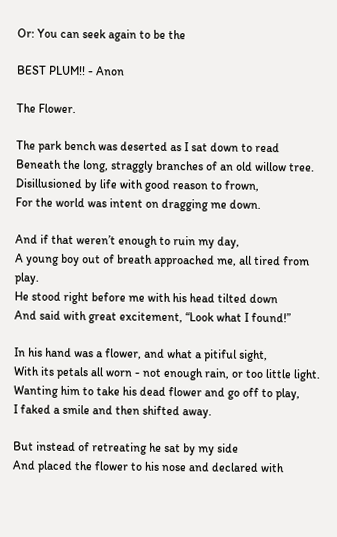Or: You can seek again to be the

BEST PLUM!! - Anon

The Flower.

The park bench was deserted as I sat down to read
Beneath the long, straggly branches of an old willow tree.
Disillusioned by life with good reason to frown,
For the world was intent on dragging me down.

And if that weren’t enough to ruin my day,
A young boy out of breath approached me, all tired from play.
He stood right before me with his head tilted down
And said with great excitement, “Look what I found!”

In his hand was a flower, and what a pitiful sight,
With its petals all worn - not enough rain, or too little light.
Wanting him to take his dead flower and go off to play,
I faked a smile and then shifted away.

But instead of retreating he sat by my side
And placed the flower to his nose and declared with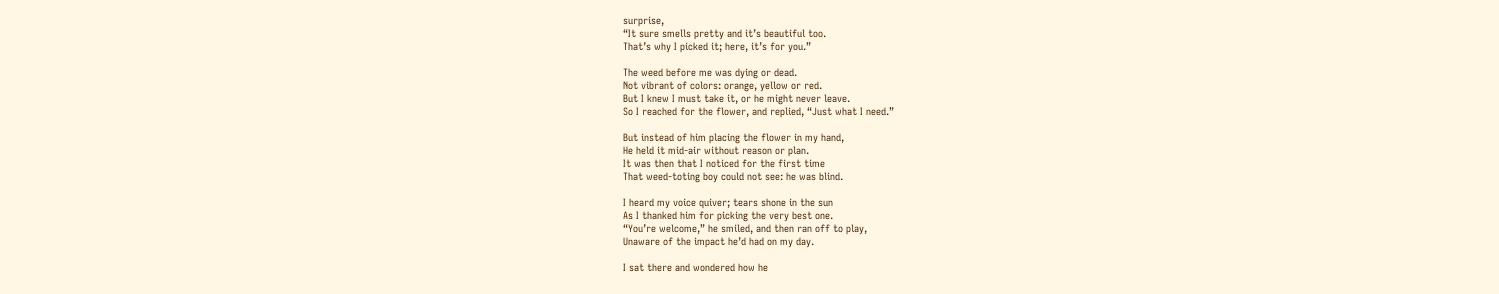surprise,
“It sure smells pretty and it’s beautiful too.
That’s why I picked it; here, it’s for you.”

The weed before me was dying or dead.
Not vibrant of colors: orange, yellow or red.
But I knew I must take it, or he might never leave.
So I reached for the flower, and replied, “Just what I need.”

But instead of him placing the flower in my hand,
He held it mid-air without reason or plan.
It was then that I noticed for the first time
That weed-toting boy could not see: he was blind.

I heard my voice quiver; tears shone in the sun
As I thanked him for picking the very best one.
“You’re welcome,” he smiled, and then ran off to play,
Unaware of the impact he’d had on my day.

I sat there and wondered how he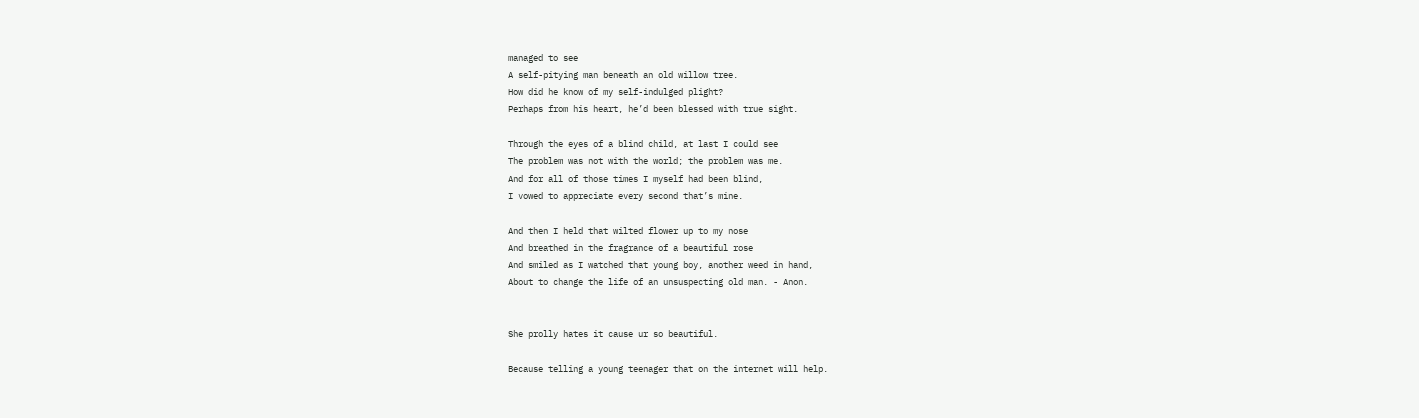managed to see
A self-pitying man beneath an old willow tree.
How did he know of my self-indulged plight?
Perhaps from his heart, he’d been blessed with true sight.

Through the eyes of a blind child, at last I could see
The problem was not with the world; the problem was me.
And for all of those times I myself had been blind,
I vowed to appreciate every second that’s mine.

And then I held that wilted flower up to my nose
And breathed in the fragrance of a beautiful rose
And smiled as I watched that young boy, another weed in hand,
About to change the life of an unsuspecting old man. - Anon.


She prolly hates it cause ur so beautiful.

Because telling a young teenager that on the internet will help.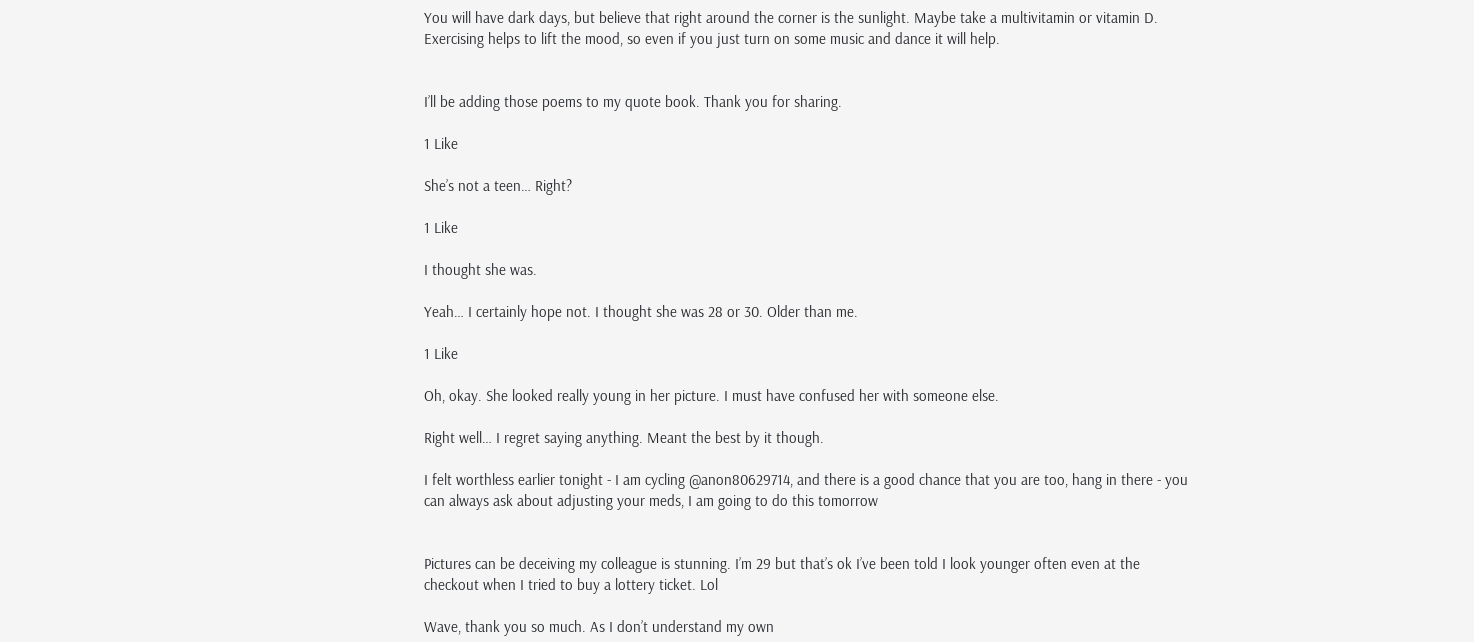You will have dark days, but believe that right around the corner is the sunlight. Maybe take a multivitamin or vitamin D. Exercising helps to lift the mood, so even if you just turn on some music and dance it will help.


I’ll be adding those poems to my quote book. Thank you for sharing.

1 Like

She’s not a teen… Right?

1 Like

I thought she was.

Yeah… I certainly hope not. I thought she was 28 or 30. Older than me.

1 Like

Oh, okay. She looked really young in her picture. I must have confused her with someone else.

Right well… I regret saying anything. Meant the best by it though.

I felt worthless earlier tonight - I am cycling @anon80629714, and there is a good chance that you are too, hang in there - you can always ask about adjusting your meds, I am going to do this tomorrow


Pictures can be deceiving my colleague is stunning. I’m 29 but that’s ok I’ve been told I look younger often even at the checkout when I tried to buy a lottery ticket. Lol

Wave, thank you so much. As I don’t understand my own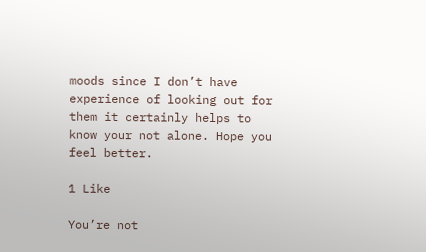moods since I don’t have experience of looking out for them it certainly helps to know your not alone. Hope you feel better.

1 Like

You’re not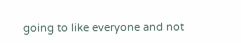going to like everyone and not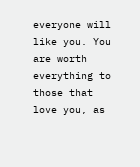everyone will like you. You are worth everything to those that love you, as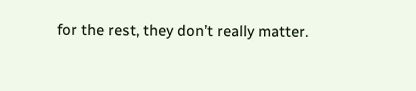for the rest, they don’t really matter.